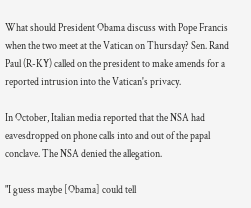What should President Obama discuss with Pope Francis when the two meet at the Vatican on Thursday? Sen. Rand Paul (R-KY) called on the president to make amends for a reported intrusion into the Vatican's privacy.

In October, Italian media reported that the NSA had eavesdropped on phone calls into and out of the papal conclave. The NSA denied the allegation.

"I guess maybe [Obama] could tell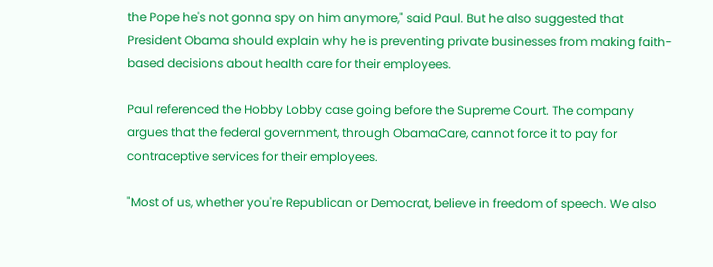the Pope he's not gonna spy on him anymore," said Paul. But he also suggested that President Obama should explain why he is preventing private businesses from making faith-based decisions about health care for their employees.

Paul referenced the Hobby Lobby case going before the Supreme Court. The company argues that the federal government, through ObamaCare, cannot force it to pay for contraceptive services for their employees.

"Most of us, whether you're Republican or Democrat, believe in freedom of speech. We also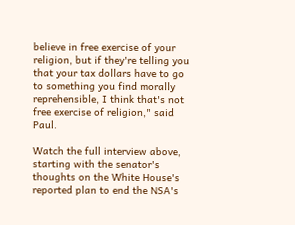believe in free exercise of your religion, but if they're telling you that your tax dollars have to go to something you find morally reprehensible, I think that's not free exercise of religion," said Paul.

Watch the full interview above, starting with the senator's thoughts on the White House's reported plan to end the NSA's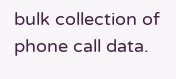bulk collection of phone call data.